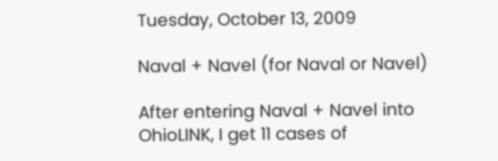Tuesday, October 13, 2009

Naval + Navel (for Naval or Navel)

After entering Naval + Navel into OhioLINK, I get 11 cases of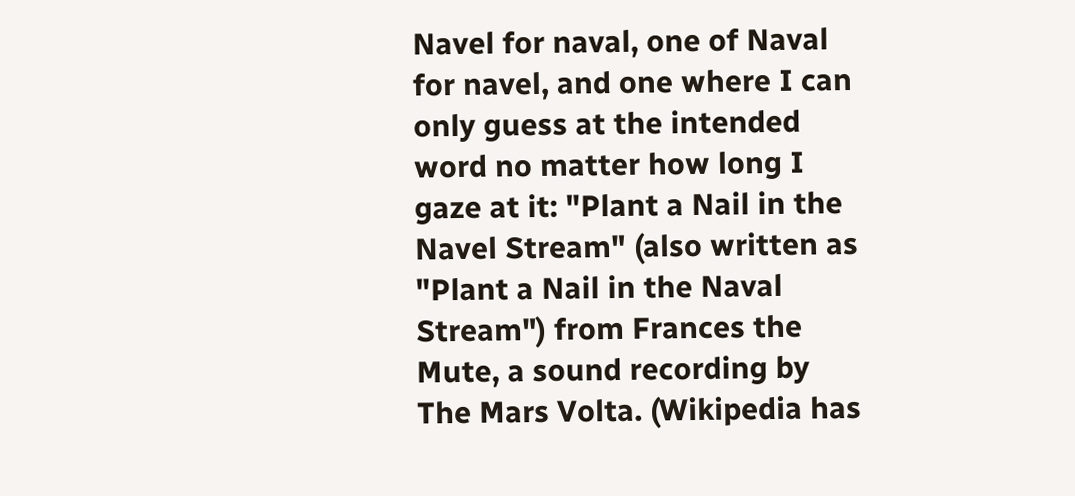Navel for naval, one of Naval for navel, and one where I can only guess at the intended word no matter how long I gaze at it: "Plant a Nail in the Navel Stream" (also written as "Plant a Nail in the Naval Stream") from Frances the Mute, a sound recording by The Mars Volta. (Wikipedia has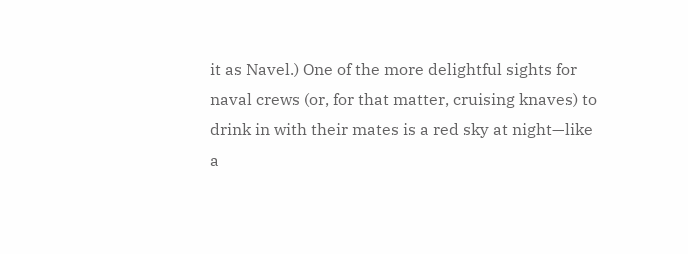it as Navel.) One of the more delightful sights for naval crews (or, for that matter, cruising knaves) to drink in with their mates is a red sky at night—like a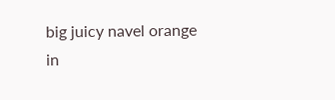big juicy navel orange in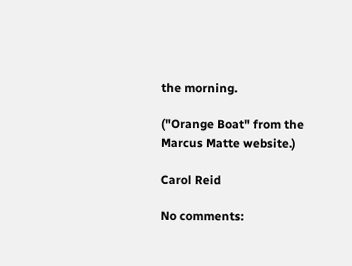the morning.

("Orange Boat" from the Marcus Matte website.)

Carol Reid

No comments: